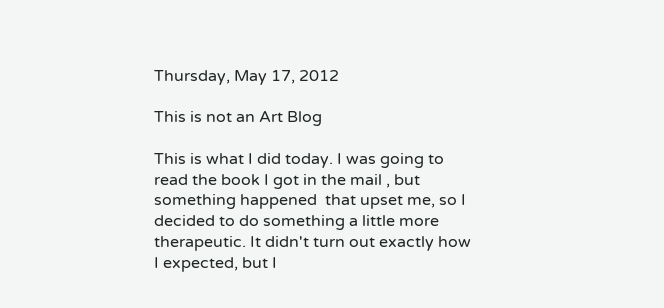Thursday, May 17, 2012

This is not an Art Blog

This is what I did today. I was going to read the book I got in the mail , but something happened  that upset me, so I decided to do something a little more therapeutic. It didn't turn out exactly how I expected, but I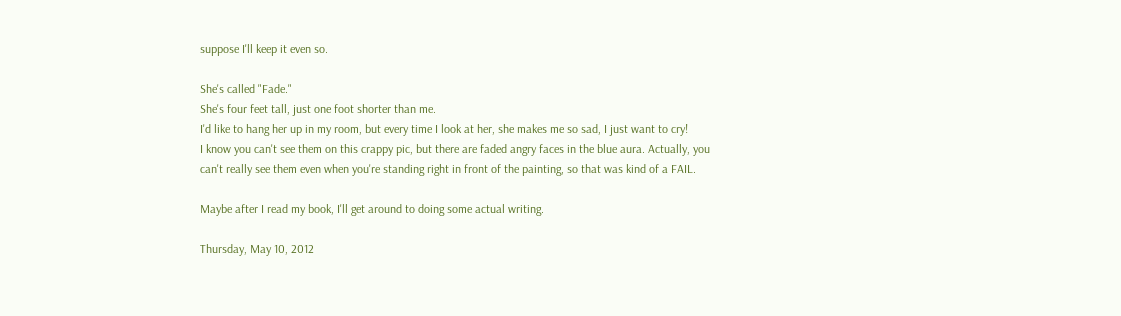suppose I'll keep it even so.

She's called "Fade."
She's four feet tall, just one foot shorter than me.
I'd like to hang her up in my room, but every time I look at her, she makes me so sad, I just want to cry!
I know you can't see them on this crappy pic, but there are faded angry faces in the blue aura. Actually, you can't really see them even when you're standing right in front of the painting, so that was kind of a FAIL.

Maybe after I read my book, I'll get around to doing some actual writing.

Thursday, May 10, 2012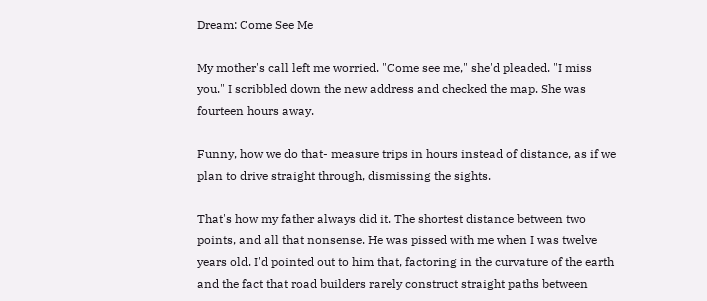Dream: Come See Me

My mother's call left me worried. "Come see me," she'd pleaded. "I miss you." I scribbled down the new address and checked the map. She was fourteen hours away.

Funny, how we do that- measure trips in hours instead of distance, as if we plan to drive straight through, dismissing the sights.

That's how my father always did it. The shortest distance between two points, and all that nonsense. He was pissed with me when I was twelve years old. I'd pointed out to him that, factoring in the curvature of the earth and the fact that road builders rarely construct straight paths between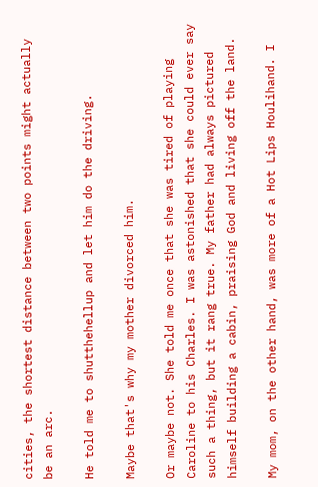cities, the shortest distance between two points might actually be an arc.

He told me to shutthehellup and let him do the driving.

Maybe that's why my mother divorced him.

Or maybe not. She told me once that she was tired of playing Caroline to his Charles. I was astonished that she could ever say such a thing, but it rang true. My father had always pictured himself building a cabin, praising God and living off the land.

My mom, on the other hand, was more of a Hot Lips Houlihand. I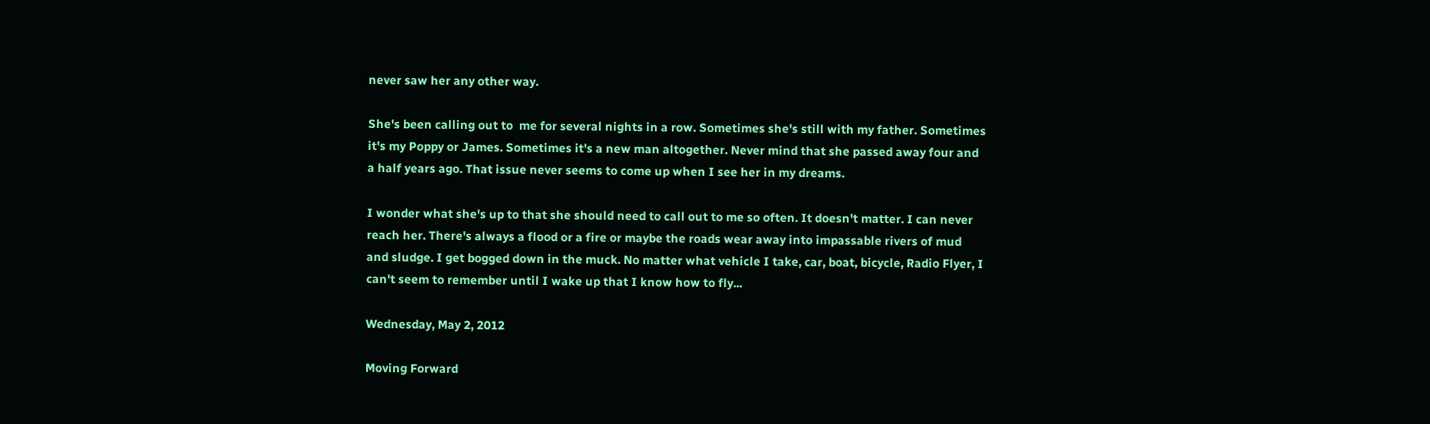never saw her any other way.

She's been calling out to  me for several nights in a row. Sometimes she's still with my father. Sometimes it's my Poppy or James. Sometimes it's a new man altogether. Never mind that she passed away four and a half years ago. That issue never seems to come up when I see her in my dreams.

I wonder what she's up to that she should need to call out to me so often. It doesn't matter. I can never reach her. There's always a flood or a fire or maybe the roads wear away into impassable rivers of mud and sludge. I get bogged down in the muck. No matter what vehicle I take, car, boat, bicycle, Radio Flyer, I can't seem to remember until I wake up that I know how to fly...

Wednesday, May 2, 2012

Moving Forward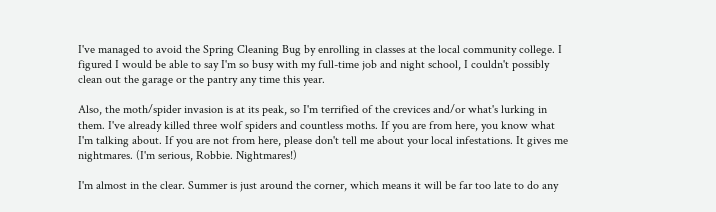I've managed to avoid the Spring Cleaning Bug by enrolling in classes at the local community college. I figured I would be able to say I'm so busy with my full-time job and night school, I couldn't possibly clean out the garage or the pantry any time this year.

Also, the moth/spider invasion is at its peak, so I'm terrified of the crevices and/or what's lurking in them. I've already killed three wolf spiders and countless moths. If you are from here, you know what I'm talking about. If you are not from here, please don't tell me about your local infestations. It gives me nightmares. (I'm serious, Robbie. Nightmares!)

I'm almost in the clear. Summer is just around the corner, which means it will be far too late to do any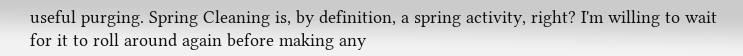useful purging. Spring Cleaning is, by definition, a spring activity, right? I'm willing to wait for it to roll around again before making any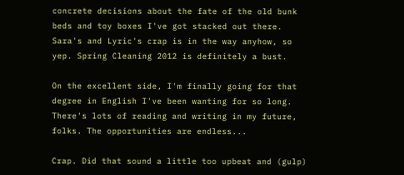concrete decisions about the fate of the old bunk beds and toy boxes I've got stacked out there. Sara's and Lyric's crap is in the way anyhow, so yep. Spring Cleaning 2012 is definitely a bust.

On the excellent side, I'm finally going for that degree in English I've been wanting for so long. There's lots of reading and writing in my future, folks. The opportunities are endless...

Crap. Did that sound a little too upbeat and (gulp)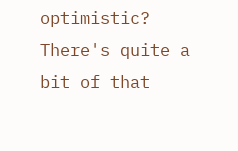optimistic? There's quite a bit of that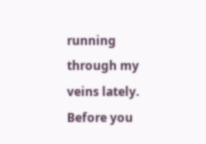running through my veins lately. Before you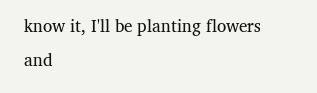know it, I'll be planting flowers and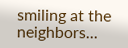smiling at the neighbors...